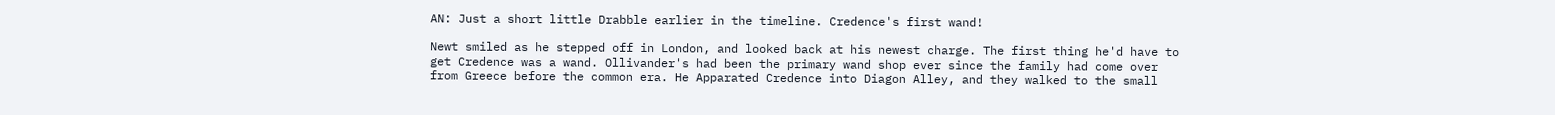AN: Just a short little Drabble earlier in the timeline. Credence's first wand!

Newt smiled as he stepped off in London, and looked back at his newest charge. The first thing he'd have to get Credence was a wand. Ollivander's had been the primary wand shop ever since the family had come over from Greece before the common era. He Apparated Credence into Diagon Alley, and they walked to the small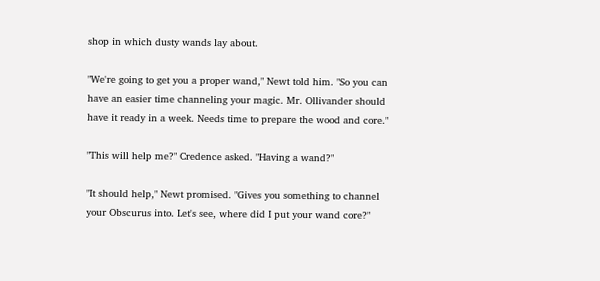shop in which dusty wands lay about.

"We're going to get you a proper wand," Newt told him. "So you can have an easier time channeling your magic. Mr. Ollivander should have it ready in a week. Needs time to prepare the wood and core."

"This will help me?" Credence asked. "Having a wand?"

"It should help," Newt promised. "Gives you something to channel your Obscurus into. Let's see, where did I put your wand core?"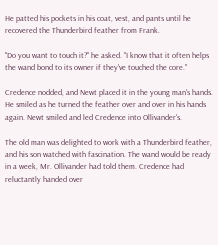He patted his pockets in his coat, vest, and pants until he recovered the Thunderbird feather from Frank.

"Do you want to touch it?" he asked. "I know that it often helps the wand bond to its owner if they've touched the core."

Credence nodded, and Newt placed it in the young man's hands. He smiled as he turned the feather over and over in his hands again. Newt smiled and led Credence into Ollivander's.

The old man was delighted to work with a Thunderbird feather, and his son watched with fascination. The wand would be ready in a week, Mr. Ollivander had told them. Credence had reluctantly handed over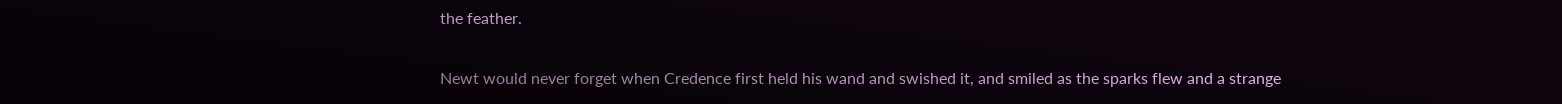the feather.

Newt would never forget when Credence first held his wand and swished it, and smiled as the sparks flew and a strange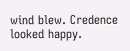wind blew. Credence looked happy.